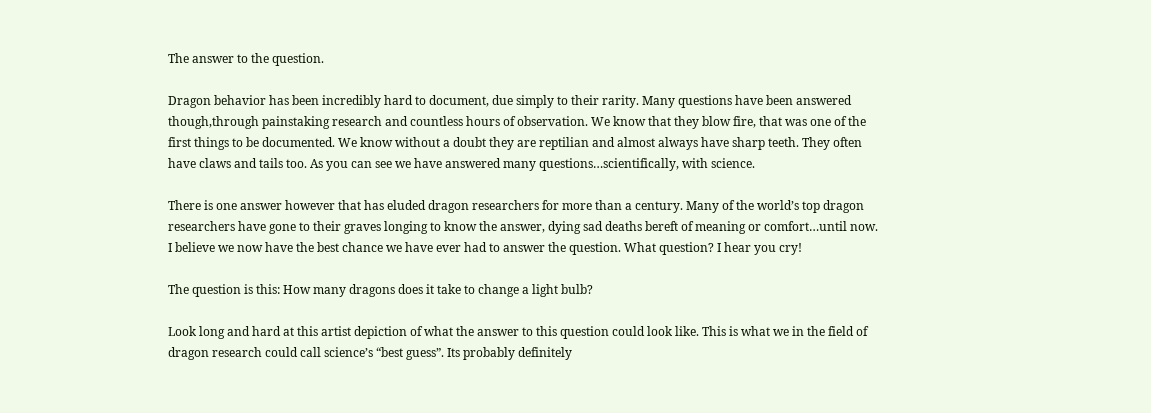The answer to the question.

Dragon behavior has been incredibly hard to document, due simply to their rarity. Many questions have been answered though,through painstaking research and countless hours of observation. We know that they blow fire, that was one of the first things to be documented. We know without a doubt they are reptilian and almost always have sharp teeth. They often have claws and tails too. As you can see we have answered many questions…scientifically, with science.

There is one answer however that has eluded dragon researchers for more than a century. Many of the world’s top dragon researchers have gone to their graves longing to know the answer, dying sad deaths bereft of meaning or comfort…until now. I believe we now have the best chance we have ever had to answer the question. What question? I hear you cry!

The question is this: How many dragons does it take to change a light bulb?

Look long and hard at this artist depiction of what the answer to this question could look like. This is what we in the field of dragon research could call science’s “best guess”. Its probably definitely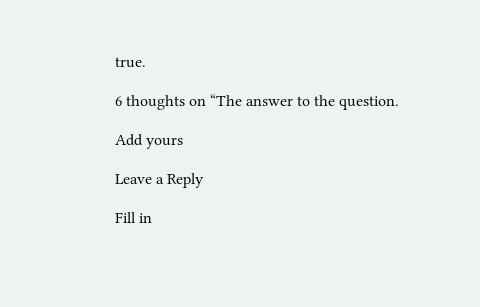true.

6 thoughts on “The answer to the question.

Add yours

Leave a Reply

Fill in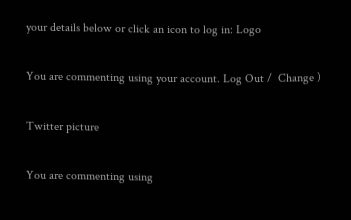your details below or click an icon to log in: Logo

You are commenting using your account. Log Out /  Change )

Twitter picture

You are commenting using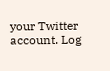your Twitter account. Log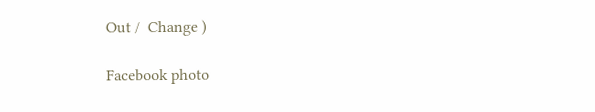Out /  Change )

Facebook photo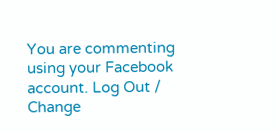You are commenting using your Facebook account. Log Out /  Change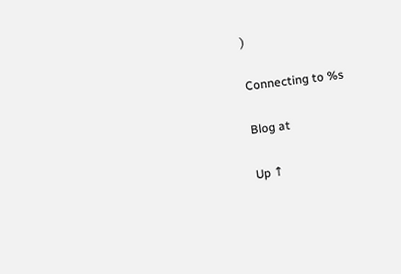)

Connecting to %s

Blog at

Up ↑